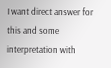I want direct answer for this and some interpretation with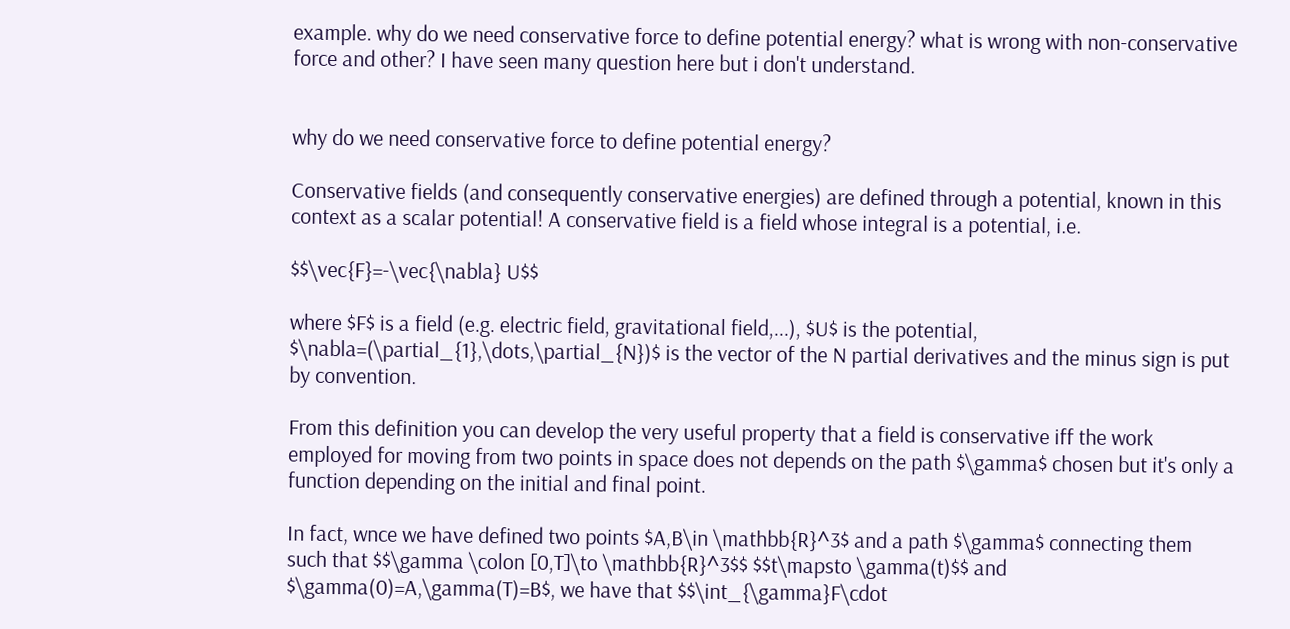example. why do we need conservative force to define potential energy? what is wrong with non-conservative force and other? I have seen many question here but i don't understand.


why do we need conservative force to define potential energy?

Conservative fields (and consequently conservative energies) are defined through a potential, known in this context as a scalar potential! A conservative field is a field whose integral is a potential, i.e.

$$\vec{F}=-\vec{\nabla} U$$

where $F$ is a field (e.g. electric field, gravitational field,...), $U$ is the potential, $\nabla=(\partial_{1},\dots,\partial_{N})$ is the vector of the N partial derivatives and the minus sign is put by convention.

From this definition you can develop the very useful property that a field is conservative iff the work employed for moving from two points in space does not depends on the path $\gamma$ chosen but it's only a function depending on the initial and final point.

In fact, wnce we have defined two points $A,B\in \mathbb{R}^3$ and a path $\gamma$ connecting them such that $$\gamma \colon [0,T]\to \mathbb{R}^3$$ $$t\mapsto \gamma(t)$$ and $\gamma(0)=A,\gamma(T)=B$, we have that $$\int_{\gamma}F\cdot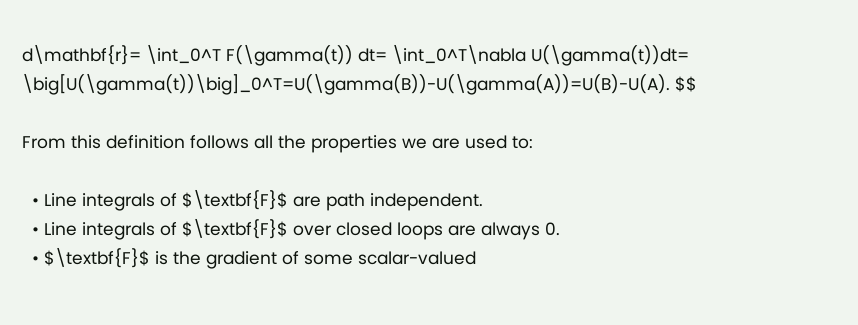d\mathbf{r}= \int_0^T F(\gamma(t)) dt= \int_0^T\nabla U(\gamma(t))dt= \big[U(\gamma(t))\big]_0^T=U(\gamma(B))-U(\gamma(A))=U(B)-U(A). $$

From this definition follows all the properties we are used to:

  • Line integrals of $\textbf{F}$ are path independent.
  • Line integrals of $\textbf{F}$ over closed loops are always 0.
  • $\textbf{F}$ is the gradient of some scalar-valued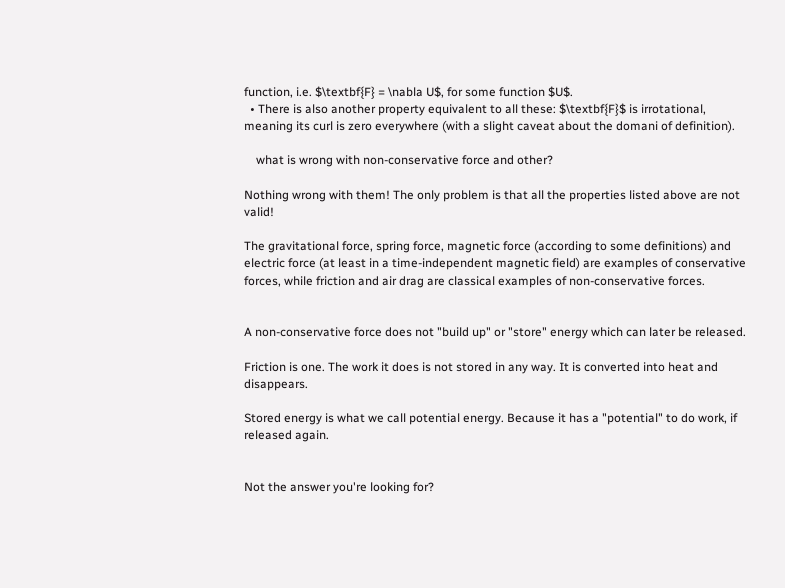function, i.e. $\textbf{F} = \nabla U$, for some function $U$.
  • There is also another property equivalent to all these: $\textbf{F}$ is irrotational, meaning its curl is zero everywhere (with a slight caveat about the domani of definition).

    what is wrong with non-conservative force and other?

Nothing wrong with them! The only problem is that all the properties listed above are not valid!

The gravitational force, spring force, magnetic force (according to some definitions) and electric force (at least in a time-independent magnetic field) are examples of conservative forces, while friction and air drag are classical examples of non-conservative forces.


A non-conservative force does not "build up" or "store" energy which can later be released.

Friction is one. The work it does is not stored in any way. It is converted into heat and disappears.

Stored energy is what we call potential energy. Because it has a "potential" to do work, if released again.


Not the answer you're looking for?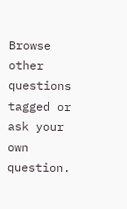Browse other questions tagged or ask your own question.